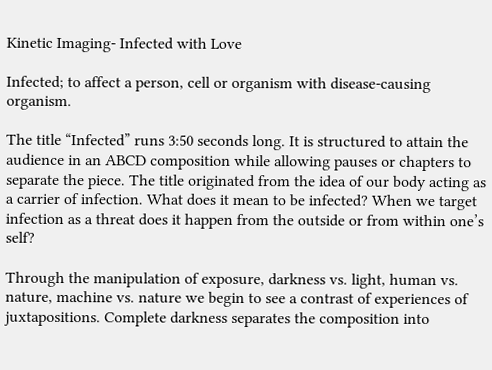Kinetic Imaging- Infected with Love

Infected; to affect a person, cell or organism with disease-causing organism.

The title “Infected” runs 3:50 seconds long. It is structured to attain the audience in an ABCD composition while allowing pauses or chapters to separate the piece. The title originated from the idea of our body acting as a carrier of infection. What does it mean to be infected? When we target infection as a threat does it happen from the outside or from within one’s self?

Through the manipulation of exposure, darkness vs. light, human vs. nature, machine vs. nature we begin to see a contrast of experiences of juxtapositions. Complete darkness separates the composition into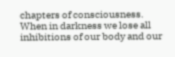chapters of consciousness. When in darkness we lose all inhibitions of our body and our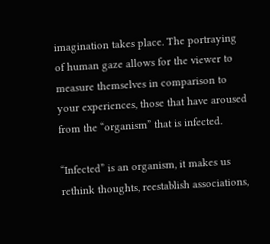imagination takes place. The portraying of human gaze allows for the viewer to measure themselves in comparison to your experiences, those that have aroused from the “organism” that is infected.

“Infected” is an organism, it makes us rethink thoughts, reestablish associations,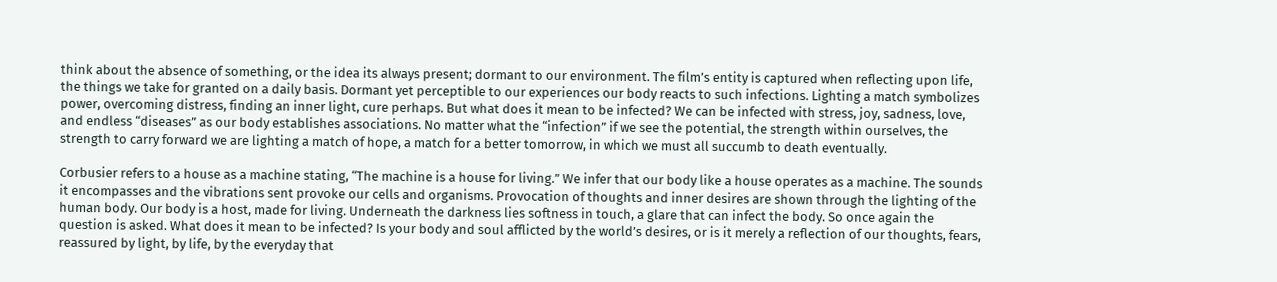think about the absence of something, or the idea its always present; dormant to our environment. The film’s entity is captured when reflecting upon life, the things we take for granted on a daily basis. Dormant yet perceptible to our experiences our body reacts to such infections. Lighting a match symbolizes power, overcoming distress, finding an inner light, cure perhaps. But what does it mean to be infected? We can be infected with stress, joy, sadness, love, and endless “diseases” as our body establishes associations. No matter what the “infection” if we see the potential, the strength within ourselves, the strength to carry forward we are lighting a match of hope, a match for a better tomorrow, in which we must all succumb to death eventually.

Corbusier refers to a house as a machine stating, “The machine is a house for living.” We infer that our body like a house operates as a machine. The sounds it encompasses and the vibrations sent provoke our cells and organisms. Provocation of thoughts and inner desires are shown through the lighting of the human body. Our body is a host, made for living. Underneath the darkness lies softness in touch, a glare that can infect the body. So once again the question is asked. What does it mean to be infected? Is your body and soul afflicted by the world’s desires, or is it merely a reflection of our thoughts, fears, reassured by light, by life, by the everyday that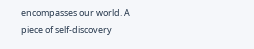encompasses our world. A piece of self-discovery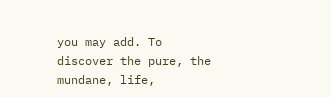you may add. To discover the pure, the mundane, life,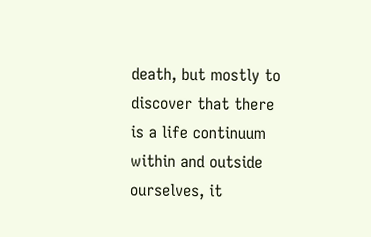death, but mostly to discover that there is a life continuum within and outside ourselves, it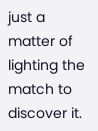just a matter of lighting the match to discover it.